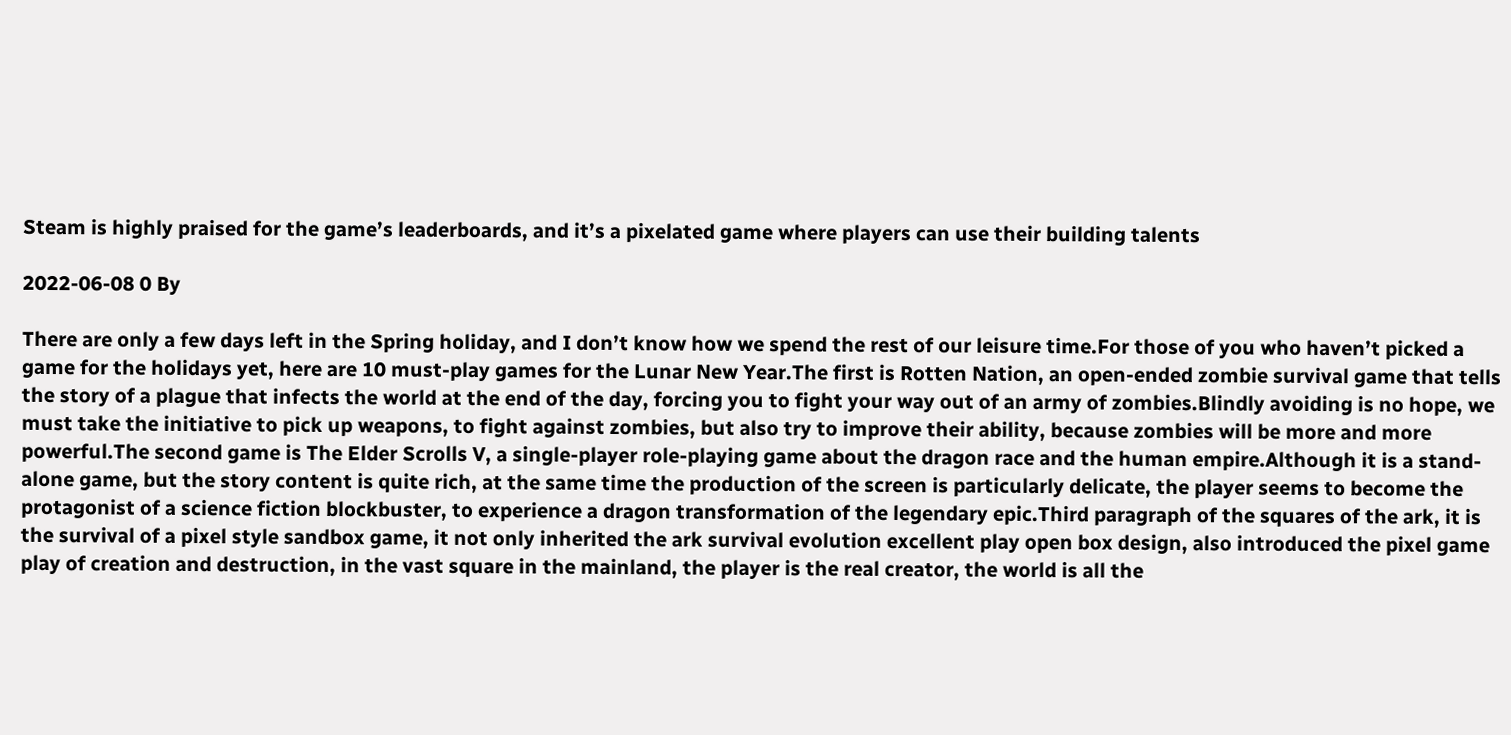Steam is highly praised for the game’s leaderboards, and it’s a pixelated game where players can use their building talents

2022-06-08 0 By

There are only a few days left in the Spring holiday, and I don’t know how we spend the rest of our leisure time.For those of you who haven’t picked a game for the holidays yet, here are 10 must-play games for the Lunar New Year.The first is Rotten Nation, an open-ended zombie survival game that tells the story of a plague that infects the world at the end of the day, forcing you to fight your way out of an army of zombies.Blindly avoiding is no hope, we must take the initiative to pick up weapons, to fight against zombies, but also try to improve their ability, because zombies will be more and more powerful.The second game is The Elder Scrolls V, a single-player role-playing game about the dragon race and the human empire.Although it is a stand-alone game, but the story content is quite rich, at the same time the production of the screen is particularly delicate, the player seems to become the protagonist of a science fiction blockbuster, to experience a dragon transformation of the legendary epic.Third paragraph of the squares of the ark, it is the survival of a pixel style sandbox game, it not only inherited the ark survival evolution excellent play open box design, also introduced the pixel game play of creation and destruction, in the vast square in the mainland, the player is the real creator, the world is all the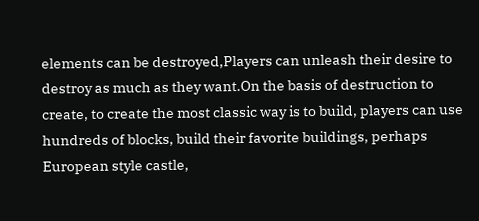elements can be destroyed,Players can unleash their desire to destroy as much as they want.On the basis of destruction to create, to create the most classic way is to build, players can use hundreds of blocks, build their favorite buildings, perhaps European style castle,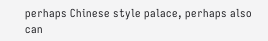perhaps Chinese style palace, perhaps also can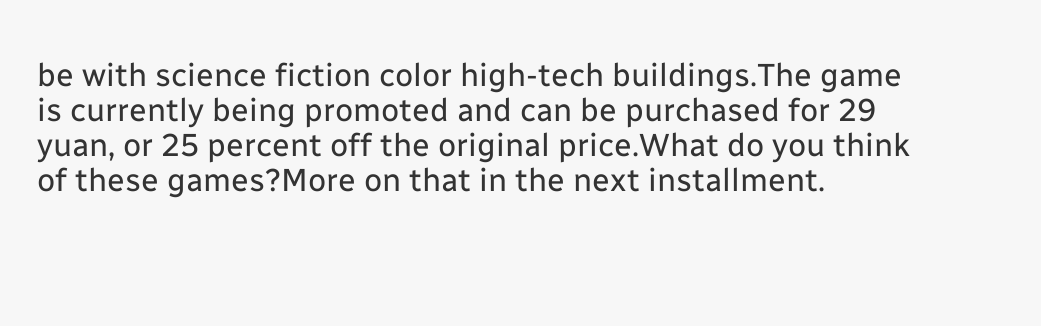be with science fiction color high-tech buildings.The game is currently being promoted and can be purchased for 29 yuan, or 25 percent off the original price.What do you think of these games?More on that in the next installment.